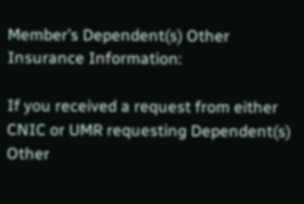Member’s Dependent(s) Other Insurance Information:

If you received a request from either CNIC or UMR requesting Dependent(s) Other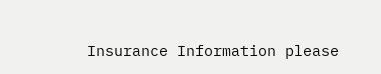Insurance Information please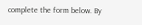complete the form below. By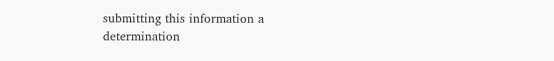submitting this information a determination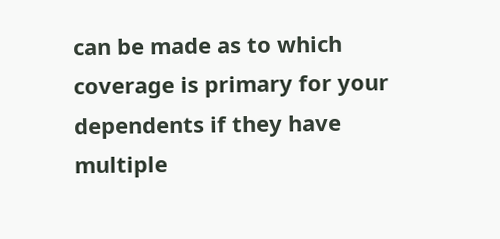can be made as to which coverage is primary for your dependents if they have multiple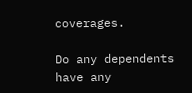coverages.

Do any dependents have any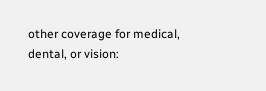other coverage for medical, dental, or vision: